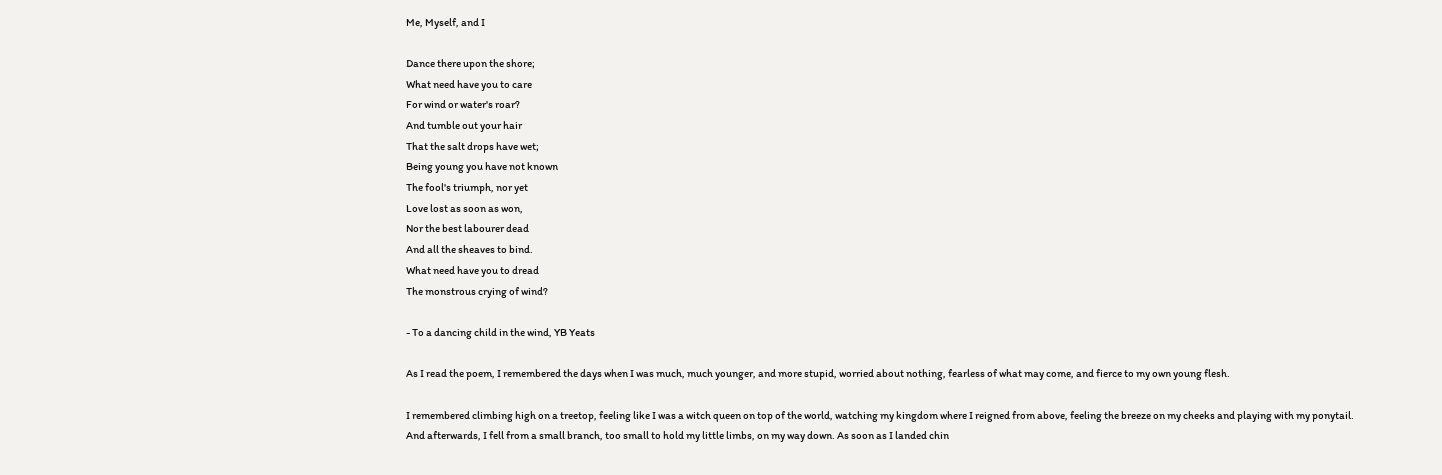Me, Myself, and I

Dance there upon the shore;
What need have you to care
For wind or water's roar?
And tumble out your hair
That the salt drops have wet;
Being young you have not known
The fool's triumph, nor yet
Love lost as soon as won,
Nor the best labourer dead
And all the sheaves to bind.
What need have you to dread
The monstrous crying of wind?

- To a dancing child in the wind, YB Yeats

As I read the poem, I remembered the days when I was much, much younger, and more stupid, worried about nothing, fearless of what may come, and fierce to my own young flesh.

I remembered climbing high on a treetop, feeling like I was a witch queen on top of the world, watching my kingdom where I reigned from above, feeling the breeze on my cheeks and playing with my ponytail. And afterwards, I fell from a small branch, too small to hold my little limbs, on my way down. As soon as I landed chin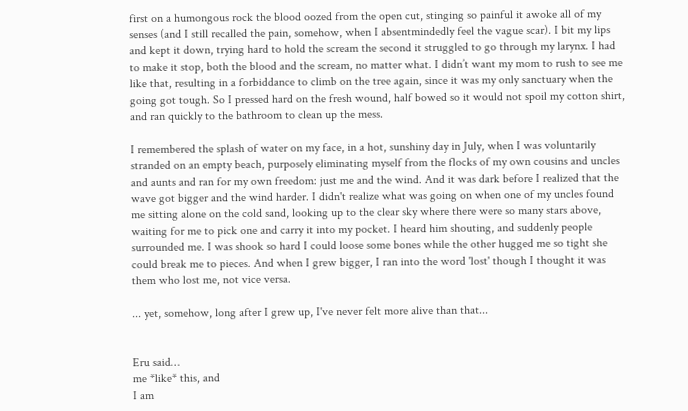first on a humongous rock the blood oozed from the open cut, stinging so painful it awoke all of my senses (and I still recalled the pain, somehow, when I absentmindedly feel the vague scar). I bit my lips and kept it down, trying hard to hold the scream the second it struggled to go through my larynx. I had to make it stop, both the blood and the scream, no matter what. I didn’t want my mom to rush to see me like that, resulting in a forbiddance to climb on the tree again, since it was my only sanctuary when the going got tough. So I pressed hard on the fresh wound, half bowed so it would not spoil my cotton shirt, and ran quickly to the bathroom to clean up the mess.

I remembered the splash of water on my face, in a hot, sunshiny day in July, when I was voluntarily stranded on an empty beach, purposely eliminating myself from the flocks of my own cousins and uncles and aunts and ran for my own freedom: just me and the wind. And it was dark before I realized that the wave got bigger and the wind harder. I didn't realize what was going on when one of my uncles found me sitting alone on the cold sand, looking up to the clear sky where there were so many stars above, waiting for me to pick one and carry it into my pocket. I heard him shouting, and suddenly people surrounded me. I was shook so hard I could loose some bones while the other hugged me so tight she could break me to pieces. And when I grew bigger, I ran into the word 'lost' though I thought it was them who lost me, not vice versa.

... yet, somehow, long after I grew up, I've never felt more alive than that...


Eru said…
me *like* this, and
I am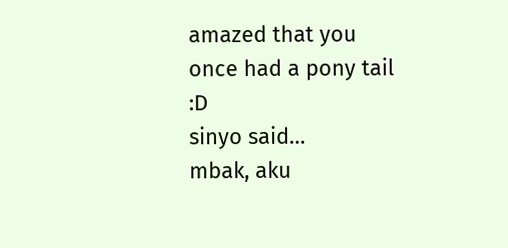amazed that you once had a pony tail :D
sinyo said…
mbak, aku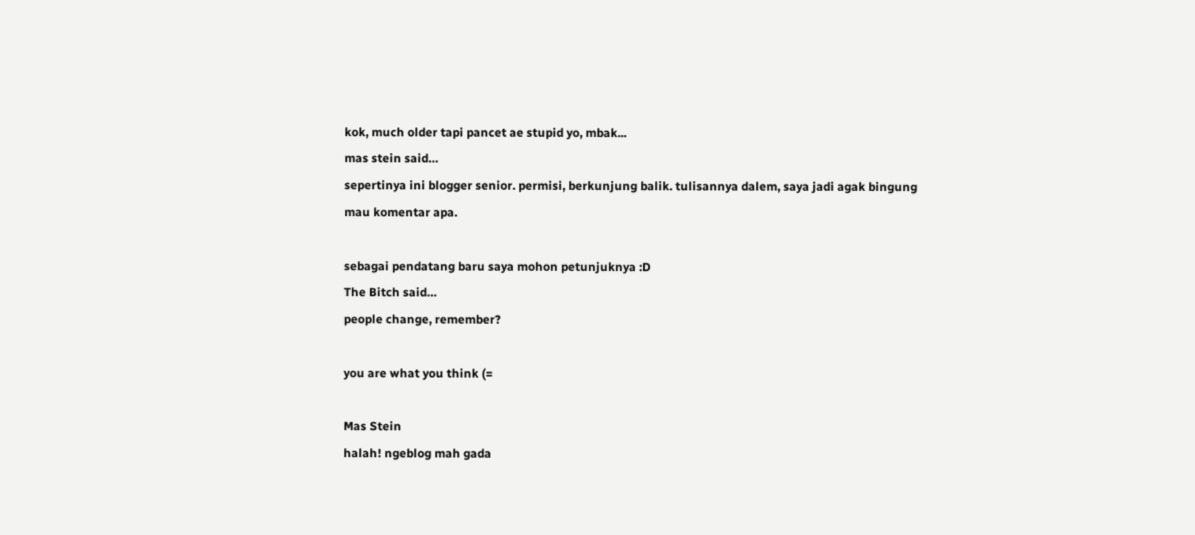kok, much older tapi pancet ae stupid yo, mbak...
mas stein said…
sepertinya ini blogger senior. permisi, berkunjung balik. tulisannya dalem, saya jadi agak bingung mau komentar apa.

sebagai pendatang baru saya mohon petunjuknya :D
The Bitch said…
people change, remember?

you are what you think (=

Mas Stein
halah! ngeblog mah gada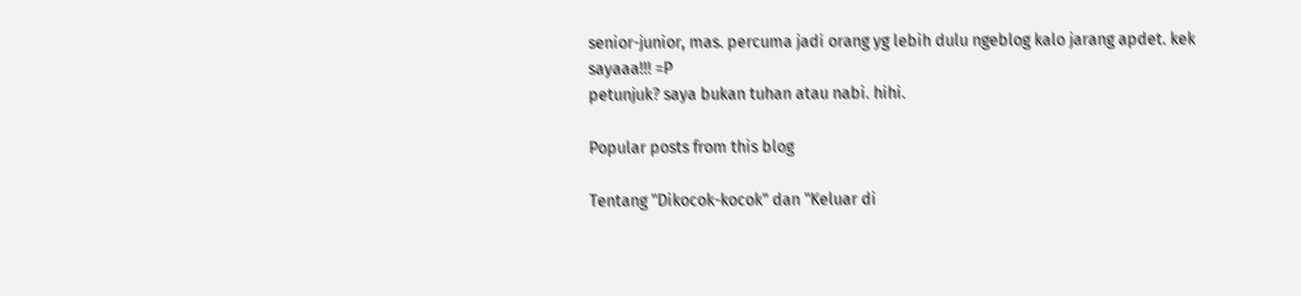senior-junior, mas. percuma jadi orang yg lebih dulu ngeblog kalo jarang apdet. kek sayaaa!!! =P
petunjuk? saya bukan tuhan atau nabi. hihi.

Popular posts from this blog

Tentang "Dikocok-kocok" dan "Keluar di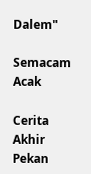Dalem"

Semacam Acak

Cerita Akhir Pekan